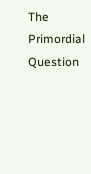The Primordial Question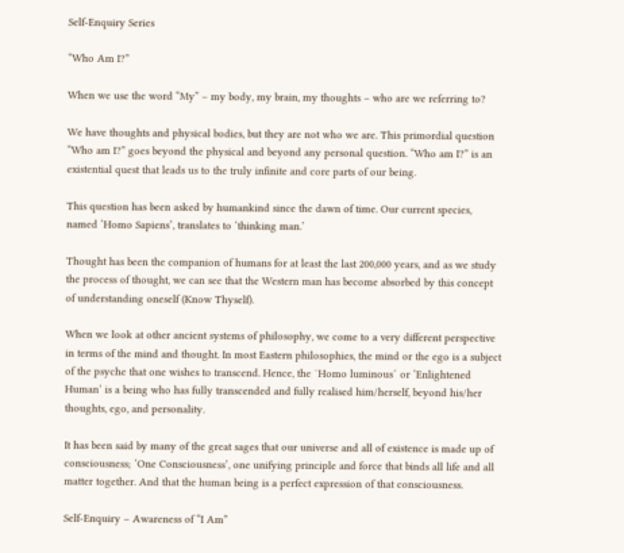Self-Enquiry Series

“Who Am I?”

When we use the word “My” – my body, my brain, my thoughts – who are we referring to?

We have thoughts and physical bodies, but they are not who we are. This primordial question “Who am I?” goes beyond the physical and beyond any personal question. “Who am I?” is an existential quest that leads us to the truly infinite and core parts of our being.

This question has been asked by humankind since the dawn of time. Our current species, named ‘Homo Sapiens’, translates to ‘thinking man.’

Thought has been the companion of humans for at least the last 200,000 years, and as we study the process of thought, we can see that the Western man has become absorbed by this concept of understanding oneself (Know Thyself).

When we look at other ancient systems of philosophy, we come to a very different perspective in terms of the mind and thought. In most Eastern philosophies, the mind or the ego is a subject of the psyche that one wishes to transcend. Hence, the ¨Homo luminous´ or ‘Enlightened Human’ is a being who has fully transcended and fully realised him/herself, beyond his/her thoughts, ego, and personality.

It has been said by many of the great sages that our universe and all of existence is made up of consciousness; ‘One Consciousness’, one unifying principle and force that binds all life and all matter together. And that the human being is a perfect expression of that consciousness.

Self-Enquiry – Awareness of “I Am”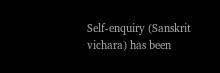Self-enquiry (Sanskrit vichara) has been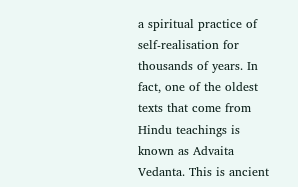a spiritual practice of self-realisation for thousands of years. In fact, one of the oldest texts that come from Hindu teachings is known as Advaita Vedanta. This is ancient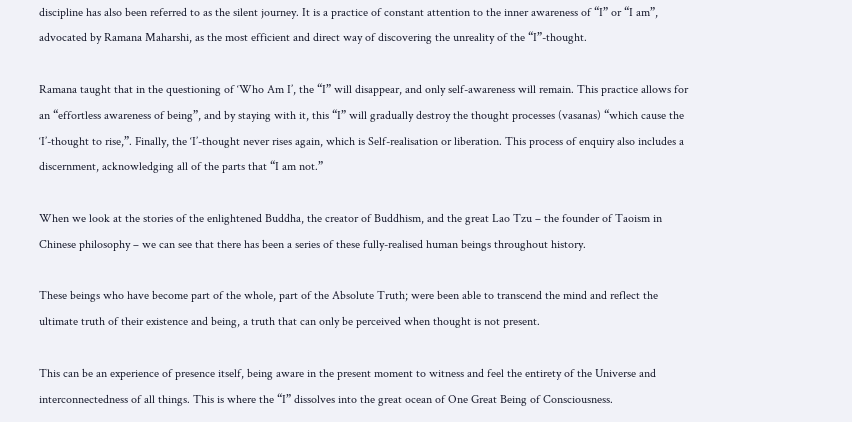discipline has also been referred to as the silent journey. It is a practice of constant attention to the inner awareness of “I” or “I am”, advocated by Ramana Maharshi, as the most efficient and direct way of discovering the unreality of the “I”-thought.

Ramana taught that in the questioning of ‘Who Am I’, the “I” will disappear, and only self-awareness will remain. This practice allows for an “effortless awareness of being”, and by staying with it, this “I” will gradually destroy the thought processes (vasanas) “which cause the ‘I’-thought to rise,”. Finally, the ‘I’-thought never rises again, which is Self-realisation or liberation. This process of enquiry also includes a discernment, acknowledging all of the parts that “I am not.”

When we look at the stories of the enlightened Buddha, the creator of Buddhism, and the great Lao Tzu – the founder of Taoism in Chinese philosophy – we can see that there has been a series of these fully-realised human beings throughout history.

These beings who have become part of the whole, part of the Absolute Truth; were been able to transcend the mind and reflect the ultimate truth of their existence and being, a truth that can only be perceived when thought is not present.

This can be an experience of presence itself, being aware in the present moment to witness and feel the entirety of the Universe and interconnectedness of all things. This is where the “I” dissolves into the great ocean of One Great Being of Consciousness.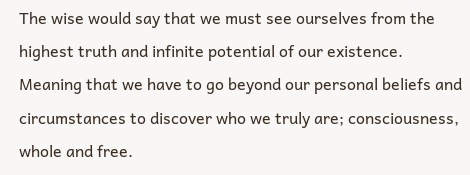The wise would say that we must see ourselves from the highest truth and infinite potential of our existence. Meaning that we have to go beyond our personal beliefs and circumstances to discover who we truly are; consciousness, whole and free.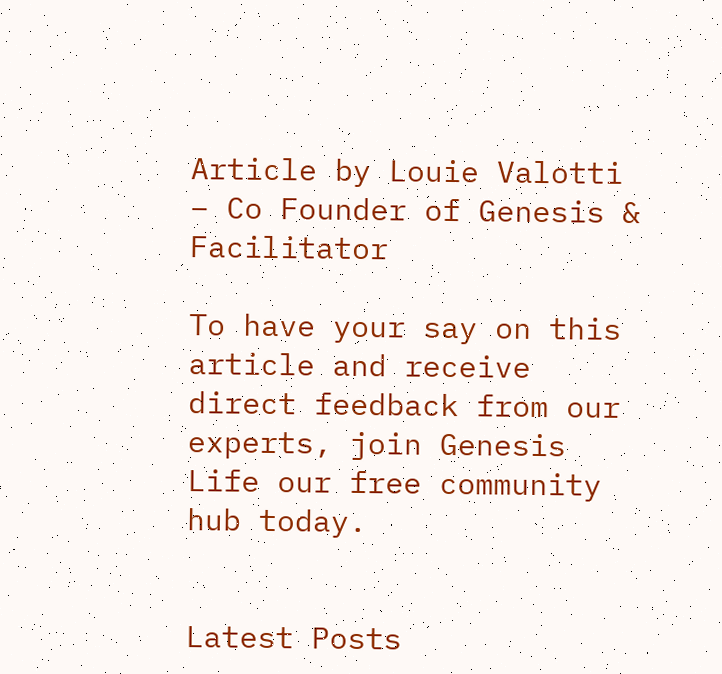Article by Louie Valotti – Co Founder of Genesis & Facilitator

To have your say on this article and receive direct feedback from our experts, join Genesis Life our free community hub today.


Latest Posts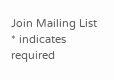Join Mailing List
* indicates required